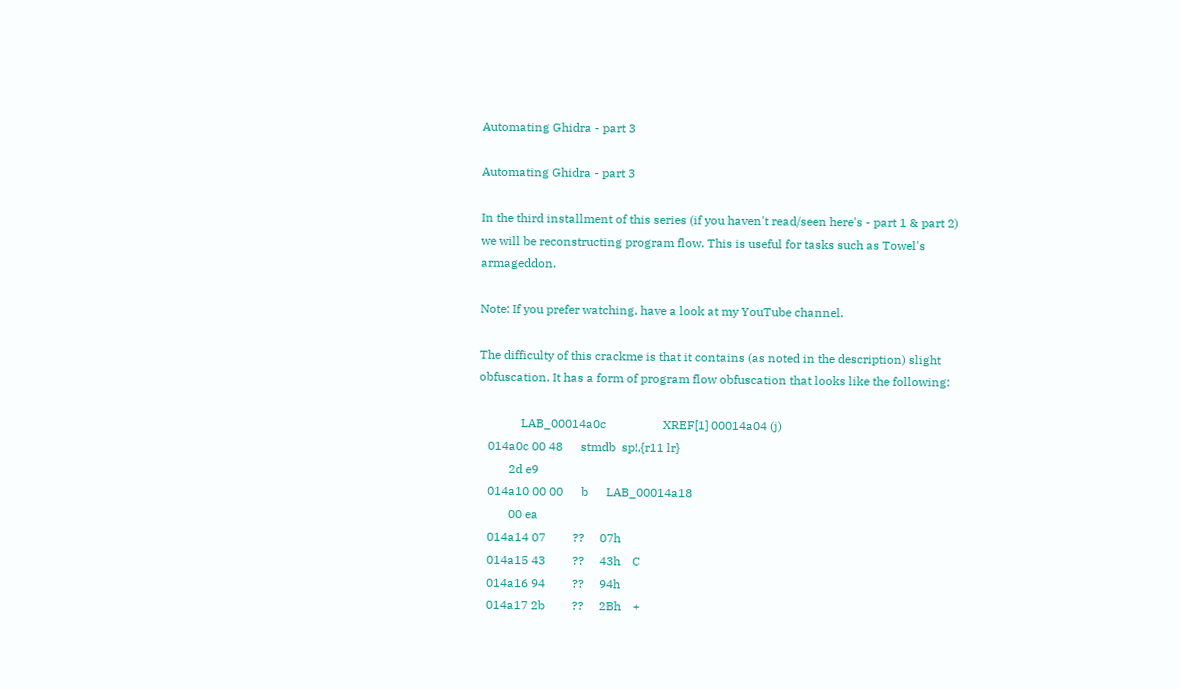Automating Ghidra - part 3

Automating Ghidra - part 3

In the third installment of this series (if you haven't read/seen here's - part 1 & part 2) we will be reconstructing program flow. This is useful for tasks such as Towel's armageddon.

Note: If you prefer watching, have a look at my YouTube channel.

The difficulty of this crackme is that it contains (as noted in the description) slight obfuscation. It has a form of program flow obfuscation that looks like the following:

              LAB_00014a0c                   XREF[1] 00014a04 (j)
   014a0c 00 48      stmdb  sp!,{r11 lr}
          2d e9
   014a10 00 00      b      LAB_00014a18
          00 ea
   014a14 07         ??     07h
   014a15 43         ??     43h    C
   014a16 94         ??     94h
   014a17 2b         ??     2Bh    +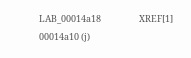LAB_00014a18                   XREF[1] 00014a10 (j)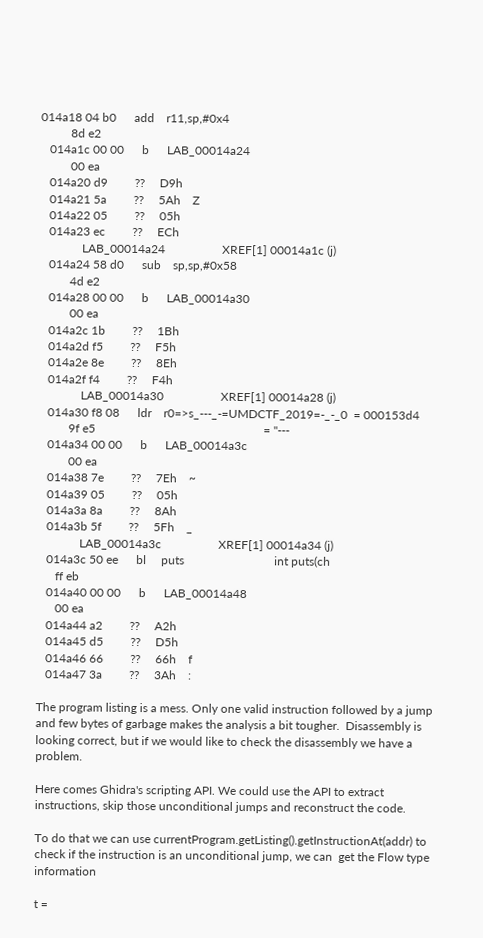014a18 04 b0      add    r11,sp,#0x4
          8d e2
   014a1c 00 00      b      LAB_00014a24
          00 ea
   014a20 d9         ??     D9h
   014a21 5a         ??     5Ah    Z
   014a22 05         ??     05h
   014a23 ec         ??     ECh
              LAB_00014a24                   XREF[1] 00014a1c (j)
   014a24 58 d0      sub    sp,sp,#0x58
          4d e2
   014a28 00 00      b      LAB_00014a30
          00 ea
   014a2c 1b         ??     1Bh
   014a2d f5         ??     F5h
   014a2e 8e         ??     8Eh
   014a2f f4         ??     F4h
              LAB_00014a30                   XREF[1] 00014a28 (j)
   014a30 f8 08      ldr    r0=>s_---_-=UMDCTF_2019=-_-_0  = 000153d4
          9f e5                                                        = "---
   014a34 00 00      b      LAB_00014a3c
          00 ea
   014a38 7e         ??     7Eh    ~
   014a39 05         ??     05h
   014a3a 8a         ??     8Ah
   014a3b 5f         ??     5Fh    _
              LAB_00014a3c                   XREF[1] 00014a34 (j)
   014a3c 50 ee      bl     puts                              int puts(ch
      ff eb
   014a40 00 00      b      LAB_00014a48
      00 ea
   014a44 a2         ??     A2h
   014a45 d5         ??     D5h
   014a46 66         ??     66h    f
   014a47 3a         ??     3Ah    :

The program listing is a mess. Only one valid instruction followed by a jump and few bytes of garbage makes the analysis a bit tougher.  Disassembly is looking correct, but if we would like to check the disassembly we have a problem.

Here comes Ghidra's scripting API. We could use the API to extract instructions, skip those unconditional jumps and reconstruct the code.

To do that we can use currentProgram.getListing().getInstructionAt(addr) to check if the instruction is an unconditional jump, we can  get the Flow type information

t =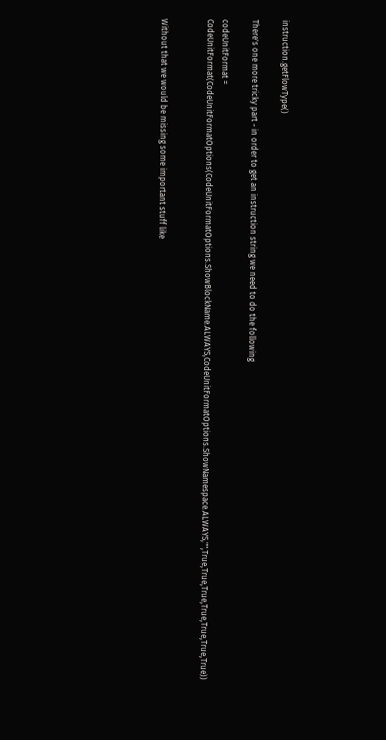instruction.getFlowType()

There's one more tricky part - in order to get an instruction string we need to do the following

codeUnitFormat = CodeUnitFormat(CodeUnitFormatOptions(CodeUnitFormatOptions.ShowBlockName.ALWAYS,CodeUnitFormatOptions.ShowNamespace.ALWAYS,"",True,True,True,True,True,True,True))


Without that we would be missing some important stuff like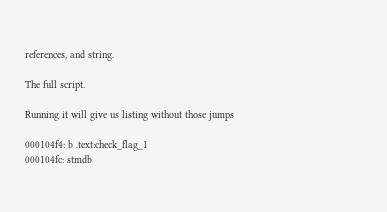references, and string.

The full script.

Running it will give us listing without those jumps

000104f4: b .text:check_flag_1
000104fc: stmdb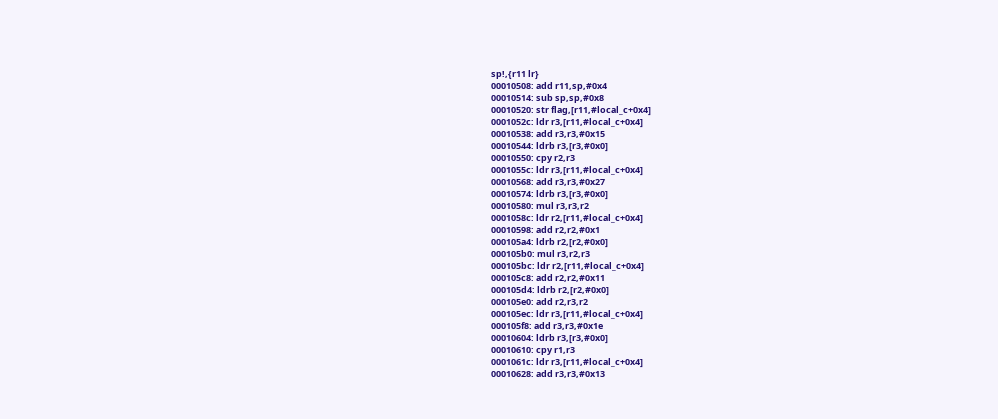sp!,{r11 lr}
00010508: add r11,sp,#0x4
00010514: sub sp,sp,#0x8
00010520: str flag,[r11,#local_c+0x4]
0001052c: ldr r3,[r11,#local_c+0x4]
00010538: add r3,r3,#0x15
00010544: ldrb r3,[r3,#0x0]
00010550: cpy r2,r3
0001055c: ldr r3,[r11,#local_c+0x4]
00010568: add r3,r3,#0x27
00010574: ldrb r3,[r3,#0x0]
00010580: mul r3,r3,r2
0001058c: ldr r2,[r11,#local_c+0x4]
00010598: add r2,r2,#0x1
000105a4: ldrb r2,[r2,#0x0]
000105b0: mul r3,r2,r3
000105bc: ldr r2,[r11,#local_c+0x4]
000105c8: add r2,r2,#0x11
000105d4: ldrb r2,[r2,#0x0]
000105e0: add r2,r3,r2
000105ec: ldr r3,[r11,#local_c+0x4]
000105f8: add r3,r3,#0x1e
00010604: ldrb r3,[r3,#0x0]
00010610: cpy r1,r3
0001061c: ldr r3,[r11,#local_c+0x4]
00010628: add r3,r3,#0x13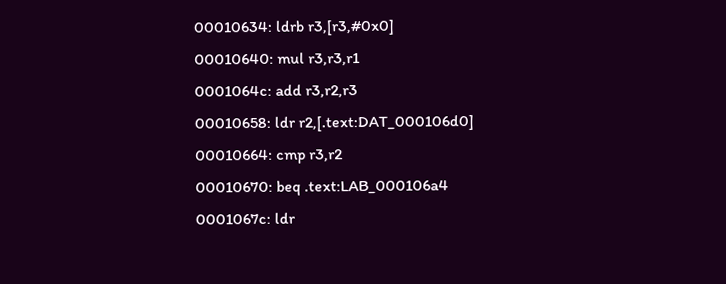00010634: ldrb r3,[r3,#0x0]
00010640: mul r3,r3,r1
0001064c: add r3,r2,r3
00010658: ldr r2,[.text:DAT_000106d0]
00010664: cmp r3,r2
00010670: beq .text:LAB_000106a4
0001067c: ldr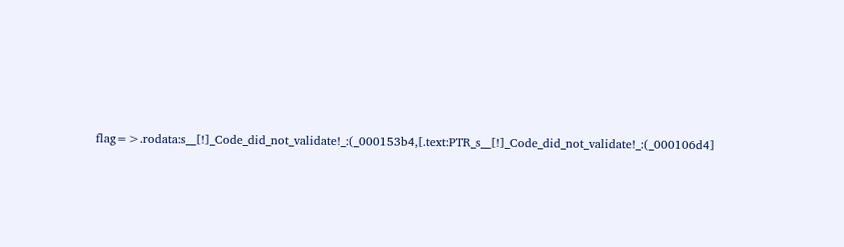flag=>.rodata:s__[!]_Code_did_not_validate!_:(_000153b4,[.text:PTR_s__[!]_Code_did_not_validate!_:(_000106d4]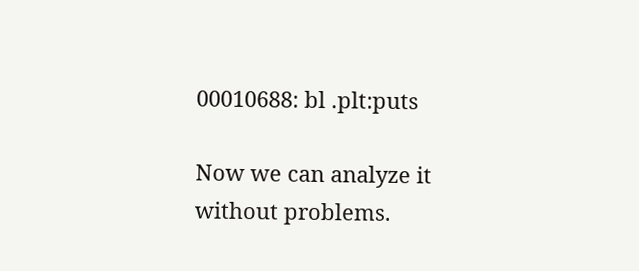00010688: bl .plt:puts

Now we can analyze it without problems.